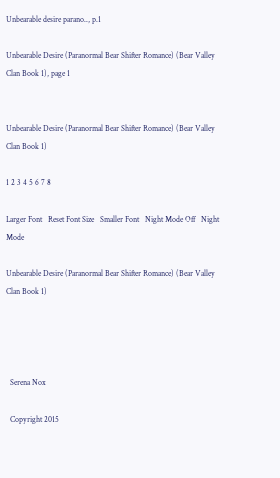Unbearable desire parano.., p.1

Unbearable Desire (Paranormal Bear Shifter Romance) (Bear Valley Clan Book 1), page 1


Unbearable Desire (Paranormal Bear Shifter Romance) (Bear Valley Clan Book 1)

1 2 3 4 5 6 7 8

Larger Font   Reset Font Size   Smaller Font   Night Mode Off   Night Mode

Unbearable Desire (Paranormal Bear Shifter Romance) (Bear Valley Clan Book 1)




  Serena Nox

  Copyright 2015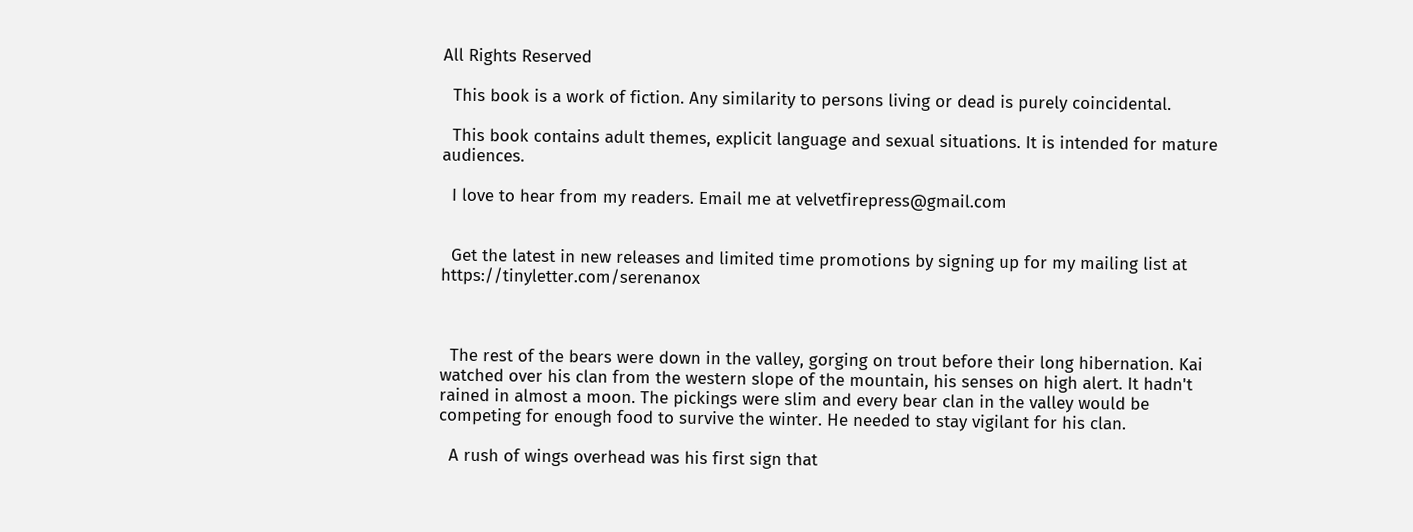All Rights Reserved

  This book is a work of fiction. Any similarity to persons living or dead is purely coincidental.

  This book contains adult themes, explicit language and sexual situations. It is intended for mature audiences.

  I love to hear from my readers. Email me at velvetfirepress@gmail.com


  Get the latest in new releases and limited time promotions by signing up for my mailing list at https://tinyletter.com/serenanox



  The rest of the bears were down in the valley, gorging on trout before their long hibernation. Kai watched over his clan from the western slope of the mountain, his senses on high alert. It hadn't rained in almost a moon. The pickings were slim and every bear clan in the valley would be competing for enough food to survive the winter. He needed to stay vigilant for his clan.

  A rush of wings overhead was his first sign that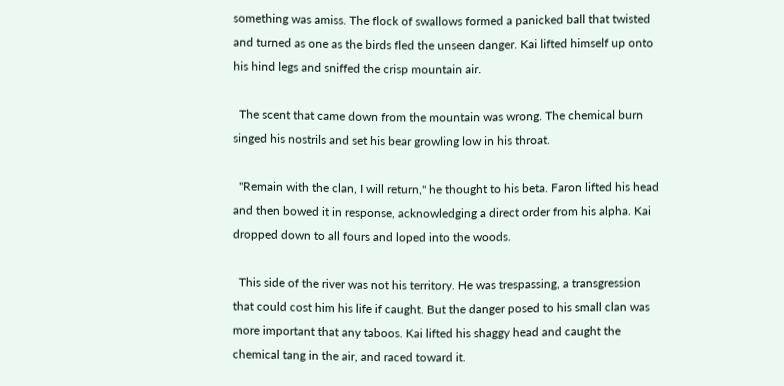something was amiss. The flock of swallows formed a panicked ball that twisted and turned as one as the birds fled the unseen danger. Kai lifted himself up onto his hind legs and sniffed the crisp mountain air.

  The scent that came down from the mountain was wrong. The chemical burn singed his nostrils and set his bear growling low in his throat.

  "Remain with the clan, I will return," he thought to his beta. Faron lifted his head and then bowed it in response, acknowledging a direct order from his alpha. Kai dropped down to all fours and loped into the woods.

  This side of the river was not his territory. He was trespassing, a transgression that could cost him his life if caught. But the danger posed to his small clan was more important that any taboos. Kai lifted his shaggy head and caught the chemical tang in the air, and raced toward it.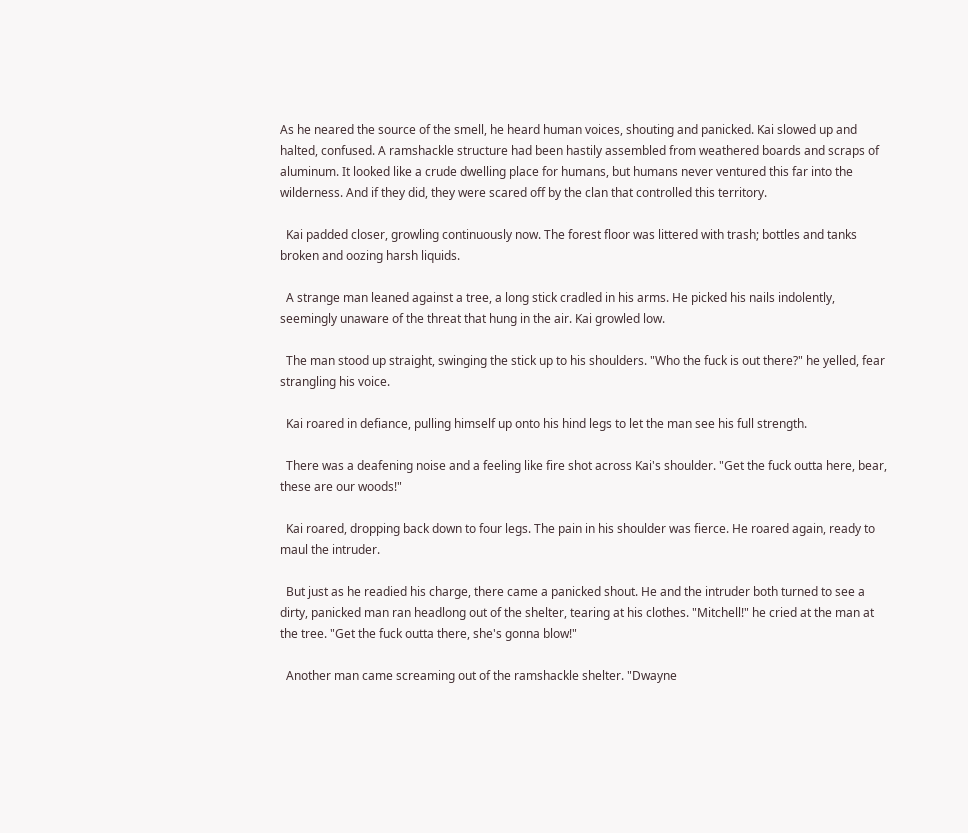As he neared the source of the smell, he heard human voices, shouting and panicked. Kai slowed up and halted, confused. A ramshackle structure had been hastily assembled from weathered boards and scraps of aluminum. It looked like a crude dwelling place for humans, but humans never ventured this far into the wilderness. And if they did, they were scared off by the clan that controlled this territory.

  Kai padded closer, growling continuously now. The forest floor was littered with trash; bottles and tanks broken and oozing harsh liquids.

  A strange man leaned against a tree, a long stick cradled in his arms. He picked his nails indolently, seemingly unaware of the threat that hung in the air. Kai growled low.

  The man stood up straight, swinging the stick up to his shoulders. "Who the fuck is out there?" he yelled, fear strangling his voice.

  Kai roared in defiance, pulling himself up onto his hind legs to let the man see his full strength.

  There was a deafening noise and a feeling like fire shot across Kai's shoulder. "Get the fuck outta here, bear, these are our woods!"

  Kai roared, dropping back down to four legs. The pain in his shoulder was fierce. He roared again, ready to maul the intruder.

  But just as he readied his charge, there came a panicked shout. He and the intruder both turned to see a dirty, panicked man ran headlong out of the shelter, tearing at his clothes. "Mitchell!" he cried at the man at the tree. "Get the fuck outta there, she's gonna blow!"

  Another man came screaming out of the ramshackle shelter. "Dwayne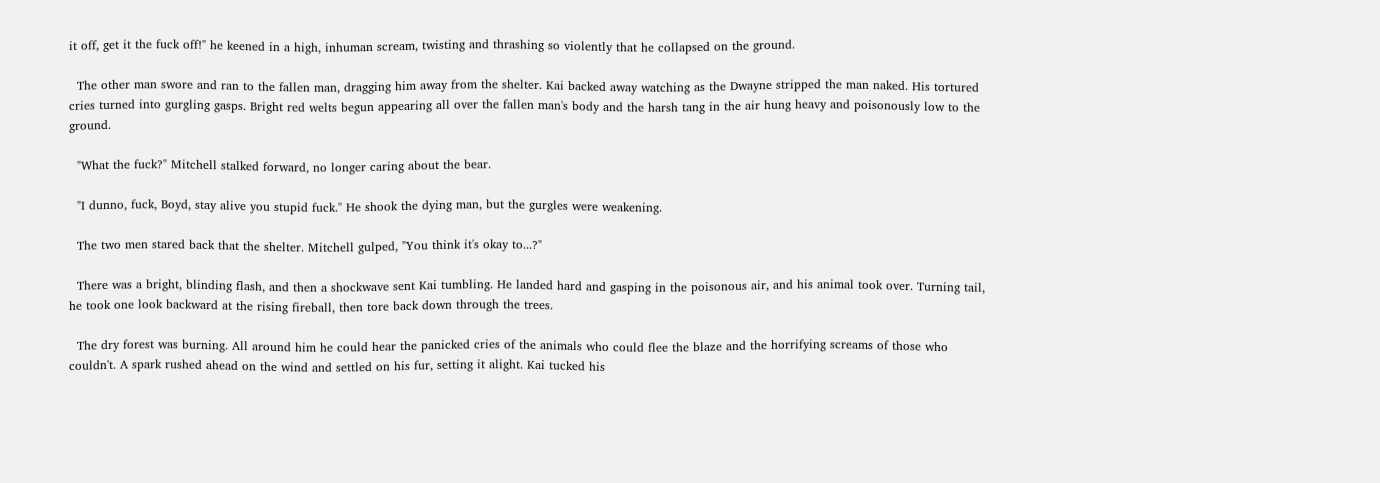it off, get it the fuck off!" he keened in a high, inhuman scream, twisting and thrashing so violently that he collapsed on the ground.

  The other man swore and ran to the fallen man, dragging him away from the shelter. Kai backed away watching as the Dwayne stripped the man naked. His tortured cries turned into gurgling gasps. Bright red welts begun appearing all over the fallen man's body and the harsh tang in the air hung heavy and poisonously low to the ground.

  "What the fuck?" Mitchell stalked forward, no longer caring about the bear.

  "I dunno, fuck, Boyd, stay alive you stupid fuck." He shook the dying man, but the gurgles were weakening.

  The two men stared back that the shelter. Mitchell gulped, "You think it's okay to...?"

  There was a bright, blinding flash, and then a shockwave sent Kai tumbling. He landed hard and gasping in the poisonous air, and his animal took over. Turning tail, he took one look backward at the rising fireball, then tore back down through the trees.

  The dry forest was burning. All around him he could hear the panicked cries of the animals who could flee the blaze and the horrifying screams of those who couldn't. A spark rushed ahead on the wind and settled on his fur, setting it alight. Kai tucked his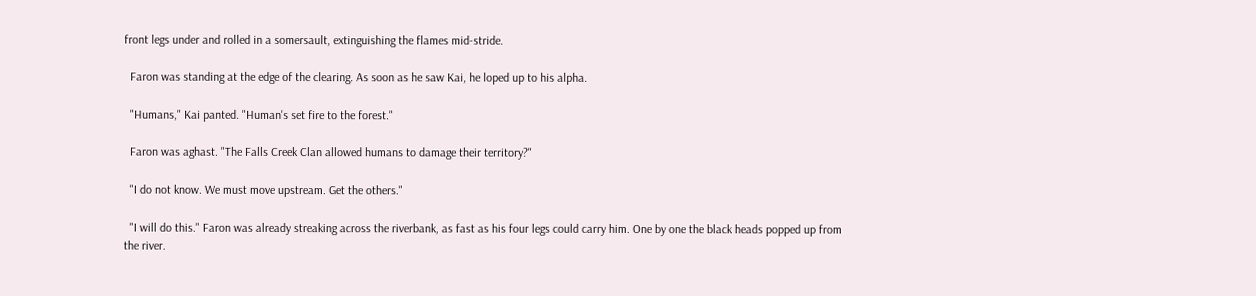front legs under and rolled in a somersault, extinguishing the flames mid-stride.

  Faron was standing at the edge of the clearing. As soon as he saw Kai, he loped up to his alpha.

  "Humans," Kai panted. "Human's set fire to the forest."

  Faron was aghast. "The Falls Creek Clan allowed humans to damage their territory?"

  "I do not know. We must move upstream. Get the others."

  "I will do this." Faron was already streaking across the riverbank, as fast as his four legs could carry him. One by one the black heads popped up from the river.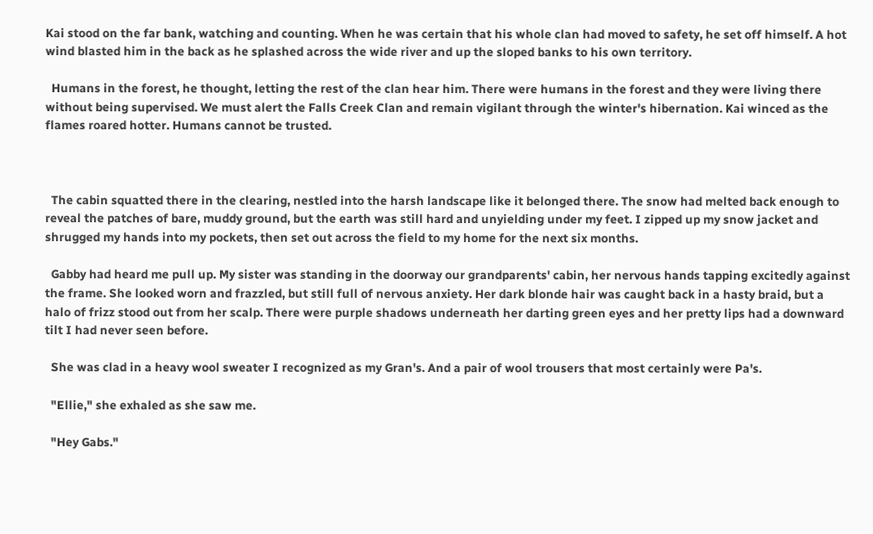Kai stood on the far bank, watching and counting. When he was certain that his whole clan had moved to safety, he set off himself. A hot wind blasted him in the back as he splashed across the wide river and up the sloped banks to his own territory.

  Humans in the forest, he thought, letting the rest of the clan hear him. There were humans in the forest and they were living there without being supervised. We must alert the Falls Creek Clan and remain vigilant through the winter's hibernation. Kai winced as the flames roared hotter. Humans cannot be trusted.



  The cabin squatted there in the clearing, nestled into the harsh landscape like it belonged there. The snow had melted back enough to reveal the patches of bare, muddy ground, but the earth was still hard and unyielding under my feet. I zipped up my snow jacket and shrugged my hands into my pockets, then set out across the field to my home for the next six months.

  Gabby had heard me pull up. My sister was standing in the doorway our grandparents' cabin, her nervous hands tapping excitedly against the frame. She looked worn and frazzled, but still full of nervous anxiety. Her dark blonde hair was caught back in a hasty braid, but a halo of frizz stood out from her scalp. There were purple shadows underneath her darting green eyes and her pretty lips had a downward tilt I had never seen before.

  She was clad in a heavy wool sweater I recognized as my Gran's. And a pair of wool trousers that most certainly were Pa's.

  "Ellie," she exhaled as she saw me.

  "Hey Gabs."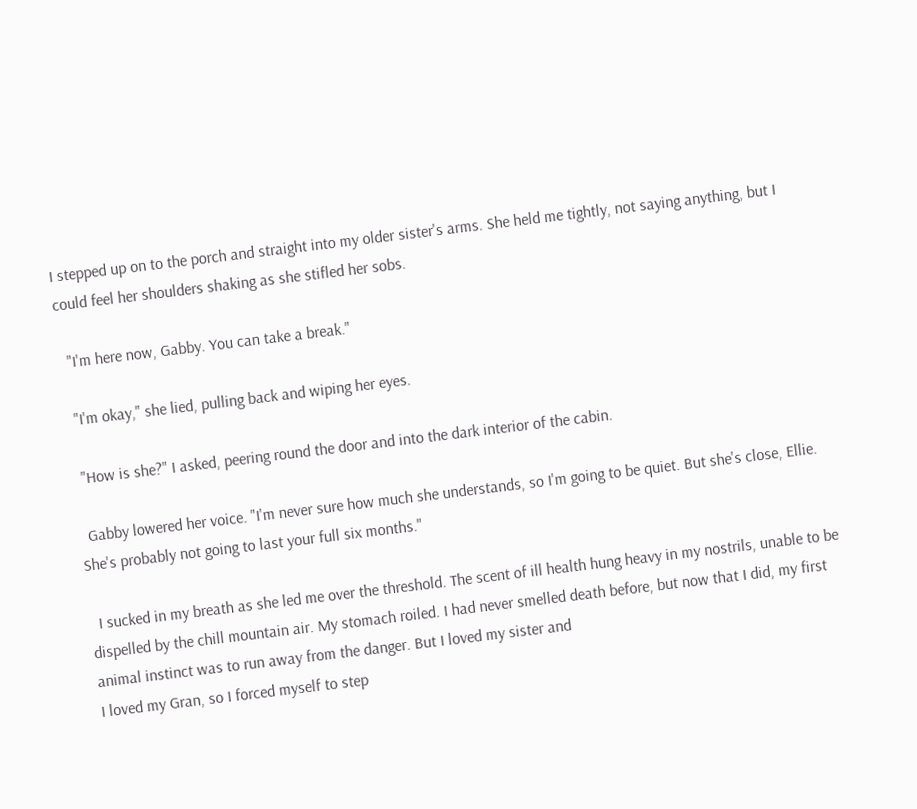I stepped up on to the porch and straight into my older sister's arms. She held me tightly, not saying anything, but I could feel her shoulders shaking as she stifled her sobs.

  "I'm here now, Gabby. You can take a break."

  "I'm okay," she lied, pulling back and wiping her eyes.

  "How is she?" I asked, peering round the door and into the dark interior of the cabin.

  Gabby lowered her voice. "I'm never sure how much she understands, so I'm going to be quiet. But she's close, Ellie. She's probably not going to last your full six months."

  I sucked in my breath as she led me over the threshold. The scent of ill health hung heavy in my nostrils, unable to be dispelled by the chill mountain air. My stomach roiled. I had never smelled death before, but now that I did, my first animal instinct was to run away from the danger. But I loved my sister and
I loved my Gran, so I forced myself to step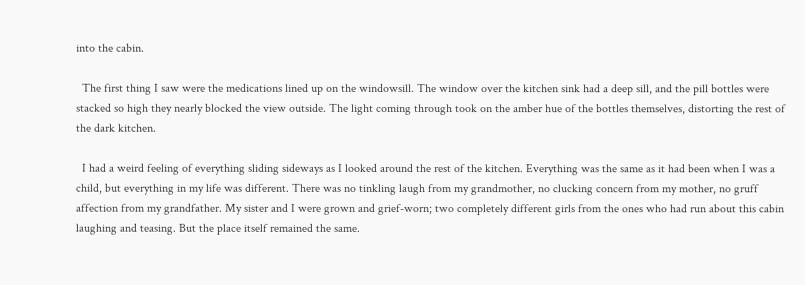into the cabin.

  The first thing I saw were the medications lined up on the windowsill. The window over the kitchen sink had a deep sill, and the pill bottles were stacked so high they nearly blocked the view outside. The light coming through took on the amber hue of the bottles themselves, distorting the rest of the dark kitchen.

  I had a weird feeling of everything sliding sideways as I looked around the rest of the kitchen. Everything was the same as it had been when I was a child, but everything in my life was different. There was no tinkling laugh from my grandmother, no clucking concern from my mother, no gruff affection from my grandfather. My sister and I were grown and grief-worn; two completely different girls from the ones who had run about this cabin laughing and teasing. But the place itself remained the same.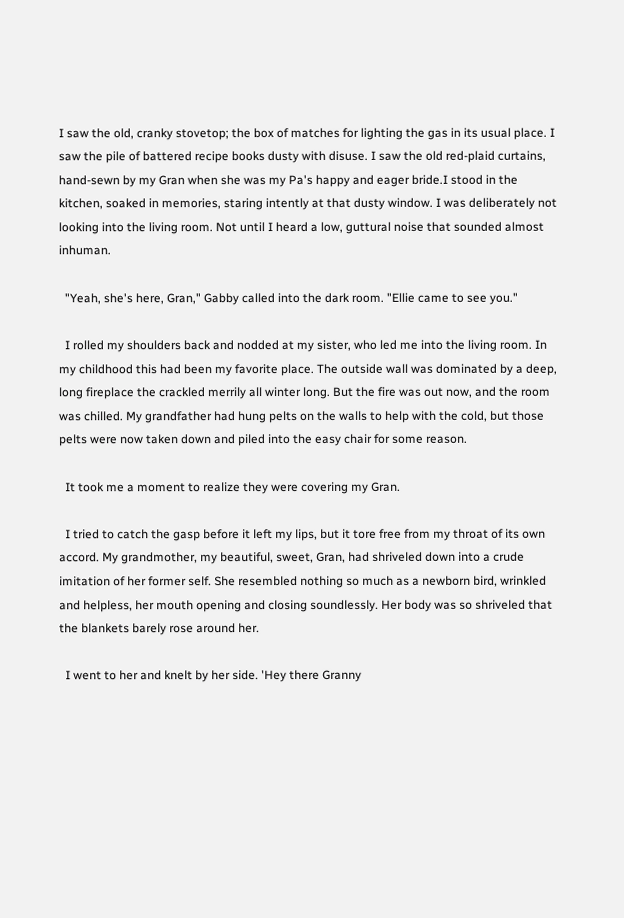I saw the old, cranky stovetop; the box of matches for lighting the gas in its usual place. I saw the pile of battered recipe books dusty with disuse. I saw the old red-plaid curtains, hand-sewn by my Gran when she was my Pa's happy and eager bride.I stood in the kitchen, soaked in memories, staring intently at that dusty window. I was deliberately not looking into the living room. Not until I heard a low, guttural noise that sounded almost inhuman.

  "Yeah, she's here, Gran," Gabby called into the dark room. "Ellie came to see you."

  I rolled my shoulders back and nodded at my sister, who led me into the living room. In my childhood this had been my favorite place. The outside wall was dominated by a deep, long fireplace the crackled merrily all winter long. But the fire was out now, and the room was chilled. My grandfather had hung pelts on the walls to help with the cold, but those pelts were now taken down and piled into the easy chair for some reason.

  It took me a moment to realize they were covering my Gran.

  I tried to catch the gasp before it left my lips, but it tore free from my throat of its own accord. My grandmother, my beautiful, sweet, Gran, had shriveled down into a crude imitation of her former self. She resembled nothing so much as a newborn bird, wrinkled and helpless, her mouth opening and closing soundlessly. Her body was so shriveled that the blankets barely rose around her.

  I went to her and knelt by her side. 'Hey there Granny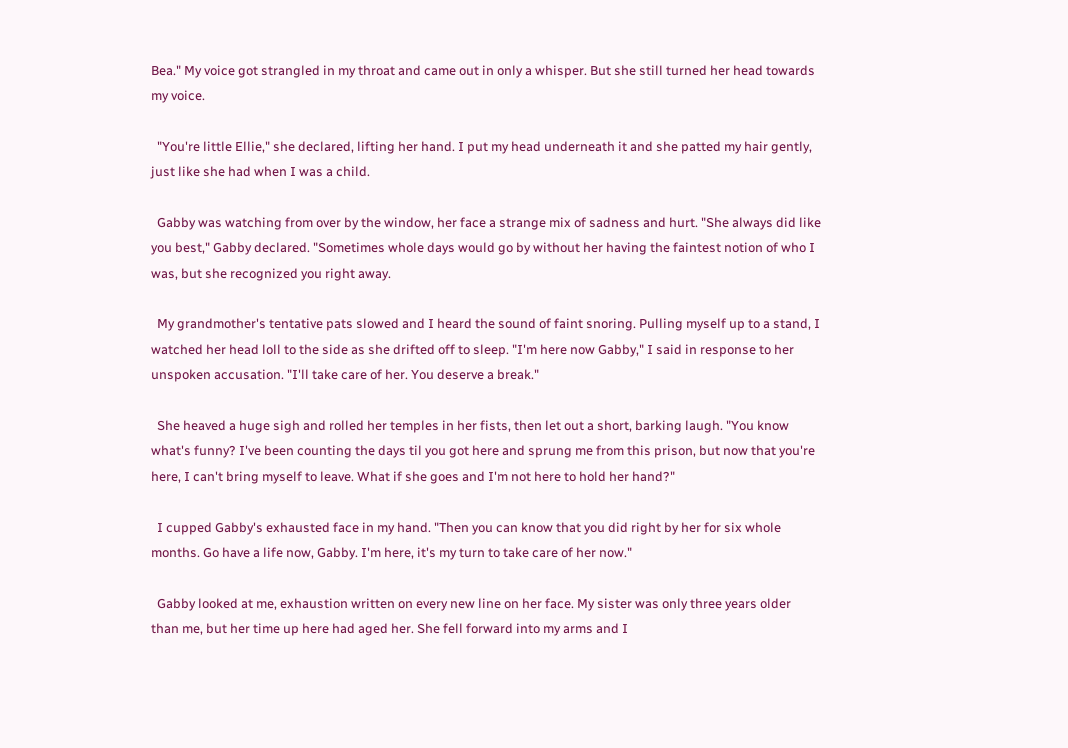Bea." My voice got strangled in my throat and came out in only a whisper. But she still turned her head towards my voice.

  "You're little Ellie," she declared, lifting her hand. I put my head underneath it and she patted my hair gently, just like she had when I was a child.

  Gabby was watching from over by the window, her face a strange mix of sadness and hurt. "She always did like you best," Gabby declared. "Sometimes whole days would go by without her having the faintest notion of who I was, but she recognized you right away.

  My grandmother's tentative pats slowed and I heard the sound of faint snoring. Pulling myself up to a stand, I watched her head loll to the side as she drifted off to sleep. "I'm here now Gabby," I said in response to her unspoken accusation. "I'll take care of her. You deserve a break."

  She heaved a huge sigh and rolled her temples in her fists, then let out a short, barking laugh. "You know what's funny? I've been counting the days til you got here and sprung me from this prison, but now that you're here, I can't bring myself to leave. What if she goes and I'm not here to hold her hand?"

  I cupped Gabby's exhausted face in my hand. "Then you can know that you did right by her for six whole months. Go have a life now, Gabby. I'm here, it's my turn to take care of her now."

  Gabby looked at me, exhaustion written on every new line on her face. My sister was only three years older than me, but her time up here had aged her. She fell forward into my arms and I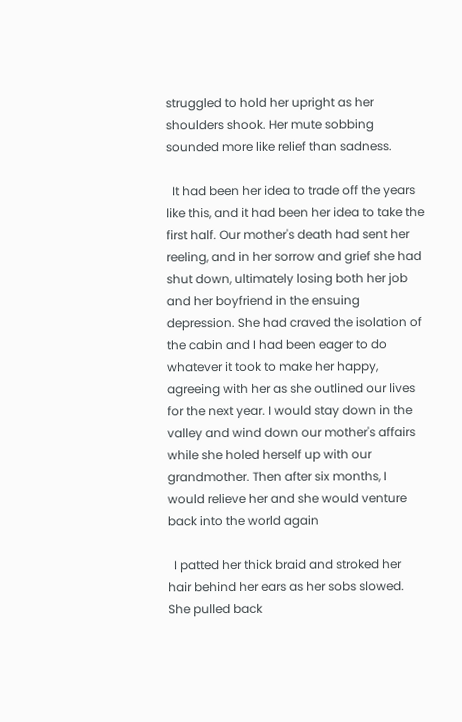struggled to hold her upright as her shoulders shook. Her mute sobbing sounded more like relief than sadness.

  It had been her idea to trade off the years like this, and it had been her idea to take the first half. Our mother's death had sent her reeling, and in her sorrow and grief she had shut down, ultimately losing both her job and her boyfriend in the ensuing depression. She had craved the isolation of the cabin and I had been eager to do whatever it took to make her happy, agreeing with her as she outlined our lives for the next year. I would stay down in the valley and wind down our mother's affairs while she holed herself up with our grandmother. Then after six months, I would relieve her and she would venture back into the world again

  I patted her thick braid and stroked her hair behind her ears as her sobs slowed. She pulled back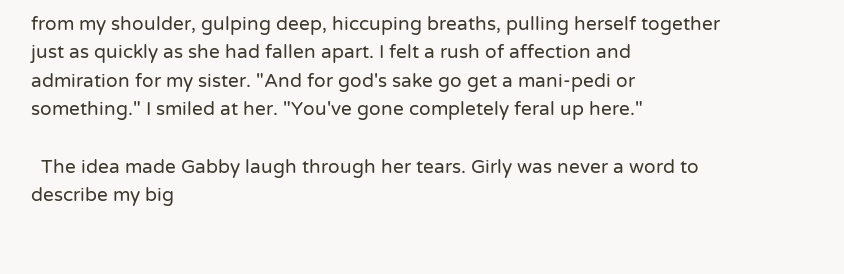from my shoulder, gulping deep, hiccuping breaths, pulling herself together just as quickly as she had fallen apart. I felt a rush of affection and admiration for my sister. "And for god's sake go get a mani-pedi or something." I smiled at her. "You've gone completely feral up here."

  The idea made Gabby laugh through her tears. Girly was never a word to describe my big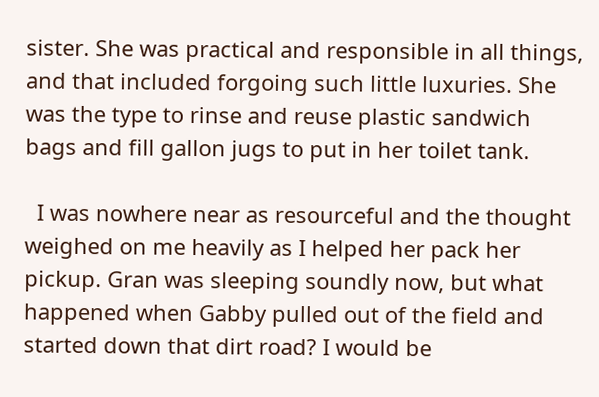sister. She was practical and responsible in all things, and that included forgoing such little luxuries. She was the type to rinse and reuse plastic sandwich bags and fill gallon jugs to put in her toilet tank.

  I was nowhere near as resourceful and the thought weighed on me heavily as I helped her pack her pickup. Gran was sleeping soundly now, but what happened when Gabby pulled out of the field and started down that dirt road? I would be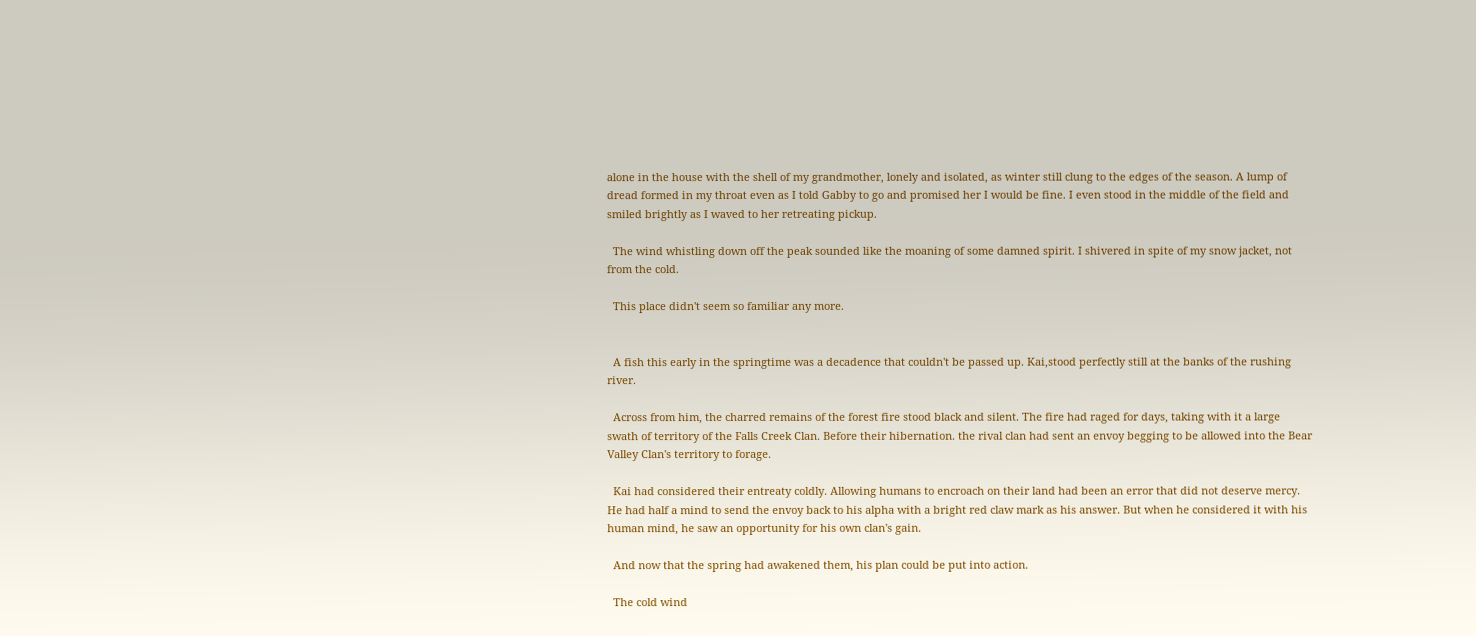alone in the house with the shell of my grandmother, lonely and isolated, as winter still clung to the edges of the season. A lump of dread formed in my throat even as I told Gabby to go and promised her I would be fine. I even stood in the middle of the field and smiled brightly as I waved to her retreating pickup.

  The wind whistling down off the peak sounded like the moaning of some damned spirit. I shivered in spite of my snow jacket, not from the cold.

  This place didn't seem so familiar any more.


  A fish this early in the springtime was a decadence that couldn't be passed up. Kai,stood perfectly still at the banks of the rushing river.

  Across from him, the charred remains of the forest fire stood black and silent. The fire had raged for days, taking with it a large swath of territory of the Falls Creek Clan. Before their hibernation. the rival clan had sent an envoy begging to be allowed into the Bear Valley Clan's territory to forage.

  Kai had considered their entreaty coldly. Allowing humans to encroach on their land had been an error that did not deserve mercy. He had half a mind to send the envoy back to his alpha with a bright red claw mark as his answer. But when he considered it with his human mind, he saw an opportunity for his own clan's gain.

  And now that the spring had awakened them, his plan could be put into action.

  The cold wind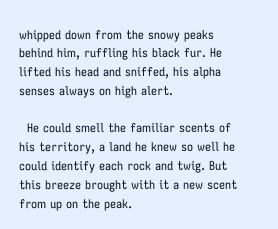whipped down from the snowy peaks behind him, ruffling his black fur. He lifted his head and sniffed, his alpha senses always on high alert.

  He could smell the familiar scents of his territory, a land he knew so well he could identify each rock and twig. But this breeze brought with it a new scent from up on the peak.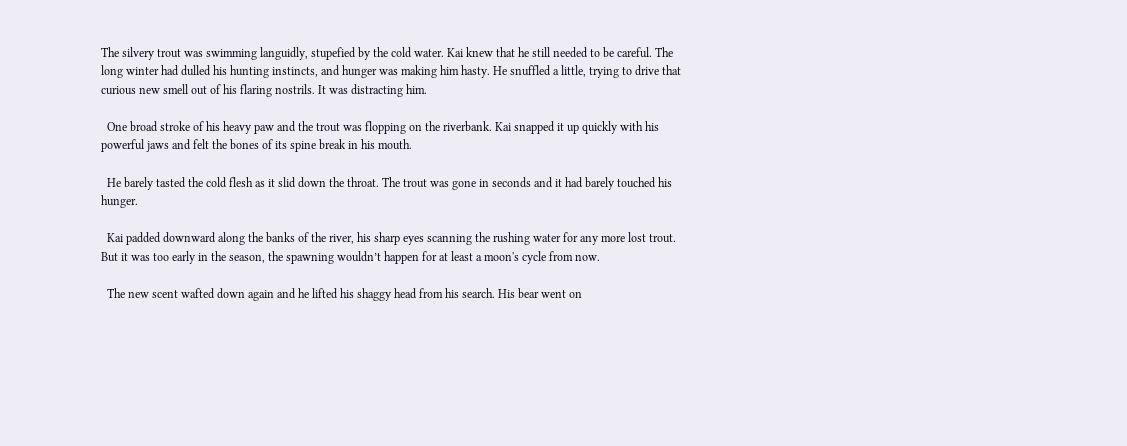The silvery trout was swimming languidly, stupefied by the cold water. Kai knew that he still needed to be careful. The long winter had dulled his hunting instincts, and hunger was making him hasty. He snuffled a little, trying to drive that curious new smell out of his flaring nostrils. It was distracting him.

  One broad stroke of his heavy paw and the trout was flopping on the riverbank. Kai snapped it up quickly with his powerful jaws and felt the bones of its spine break in his mouth.

  He barely tasted the cold flesh as it slid down the throat. The trout was gone in seconds and it had barely touched his hunger.

  Kai padded downward along the banks of the river, his sharp eyes scanning the rushing water for any more lost trout. But it was too early in the season, the spawning wouldn’t happen for at least a moon's cycle from now.

  The new scent wafted down again and he lifted his shaggy head from his search. His bear went on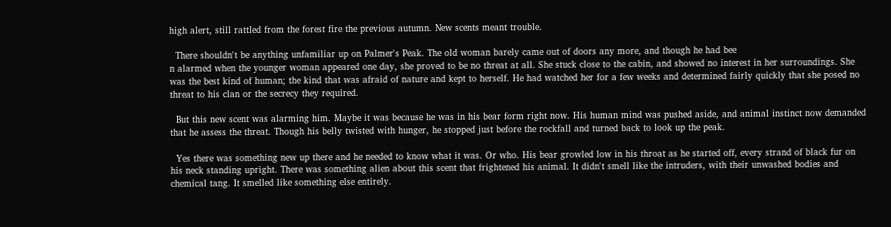high alert, still rattled from the forest fire the previous autumn. New scents meant trouble.

  There shouldn't be anything unfamiliar up on Palmer's Peak. The old woman barely came out of doors any more, and though he had bee
n alarmed when the younger woman appeared one day, she proved to be no threat at all. She stuck close to the cabin, and showed no interest in her surroundings. She was the best kind of human; the kind that was afraid of nature and kept to herself. He had watched her for a few weeks and determined fairly quickly that she posed no threat to his clan or the secrecy they required.

  But this new scent was alarming him. Maybe it was because he was in his bear form right now. His human mind was pushed aside, and animal instinct now demanded that he assess the threat. Though his belly twisted with hunger, he stopped just before the rockfall and turned back to look up the peak.

  Yes there was something new up there and he needed to know what it was. Or who. His bear growled low in his throat as he started off, every strand of black fur on his neck standing upright. There was something alien about this scent that frightened his animal. It didn't smell like the intruders, with their unwashed bodies and chemical tang. It smelled like something else entirely.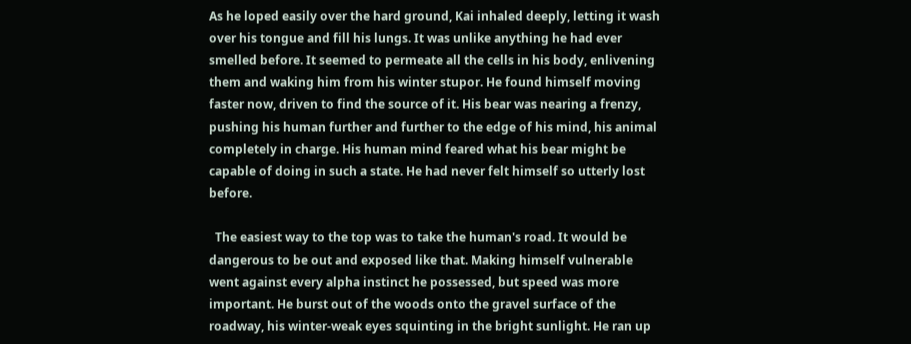As he loped easily over the hard ground, Kai inhaled deeply, letting it wash over his tongue and fill his lungs. It was unlike anything he had ever smelled before. It seemed to permeate all the cells in his body, enlivening them and waking him from his winter stupor. He found himself moving faster now, driven to find the source of it. His bear was nearing a frenzy, pushing his human further and further to the edge of his mind, his animal completely in charge. His human mind feared what his bear might be capable of doing in such a state. He had never felt himself so utterly lost before.

  The easiest way to the top was to take the human's road. It would be dangerous to be out and exposed like that. Making himself vulnerable went against every alpha instinct he possessed, but speed was more important. He burst out of the woods onto the gravel surface of the roadway, his winter-weak eyes squinting in the bright sunlight. He ran up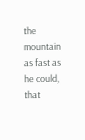the mountain as fast as he could, that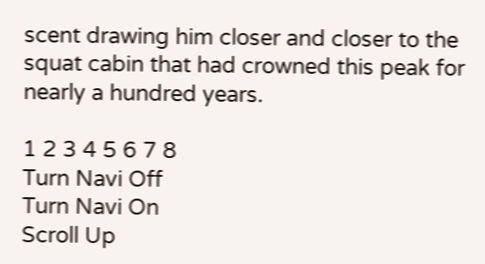scent drawing him closer and closer to the squat cabin that had crowned this peak for nearly a hundred years.

1 2 3 4 5 6 7 8
Turn Navi Off
Turn Navi On
Scroll Up